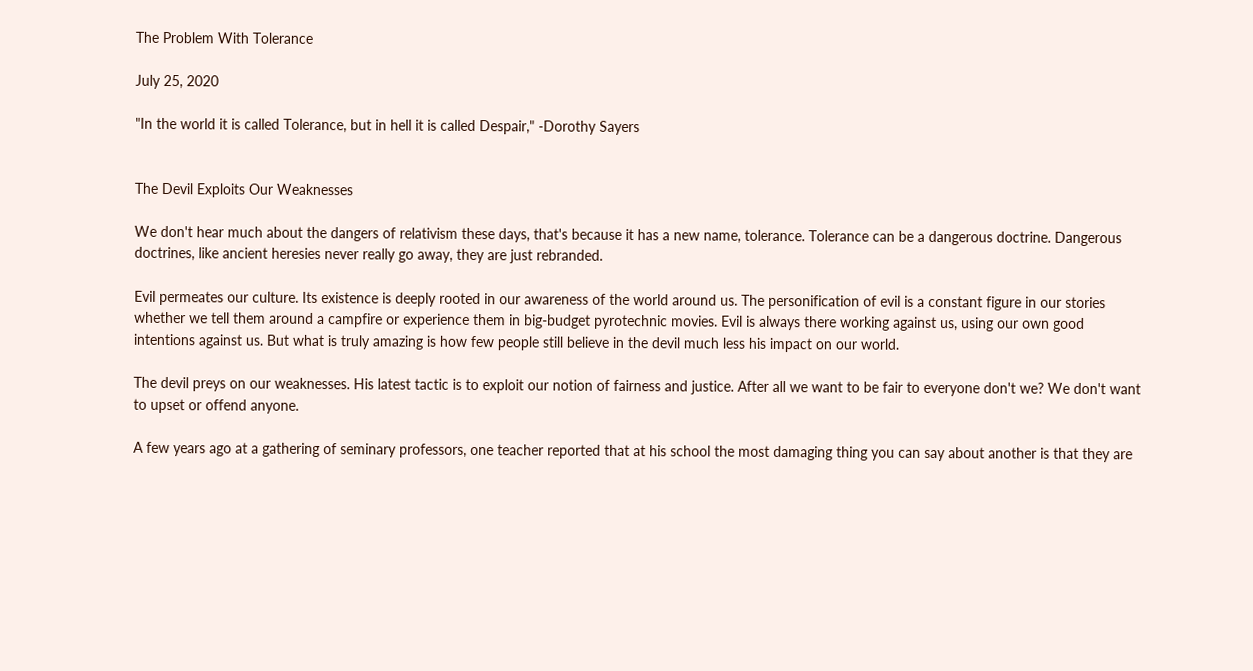The Problem With Tolerance

July 25, 2020

"In the world it is called Tolerance, but in hell it is called Despair," -Dorothy Sayers


The Devil Exploits Our Weaknesses

We don't hear much about the dangers of relativism these days, that's because it has a new name, tolerance. Tolerance can be a dangerous doctrine. Dangerous doctrines, like ancient heresies never really go away, they are just rebranded.

Evil permeates our culture. Its existence is deeply rooted in our awareness of the world around us. The personification of evil is a constant figure in our stories whether we tell them around a campfire or experience them in big-budget pyrotechnic movies. Evil is always there working against us, using our own good intentions against us. But what is truly amazing is how few people still believe in the devil much less his impact on our world.

The devil preys on our weaknesses. His latest tactic is to exploit our notion of fairness and justice. After all we want to be fair to everyone don't we? We don't want to upset or offend anyone.

A few years ago at a gathering of seminary professors, one teacher reported that at his school the most damaging thing you can say about another is that they are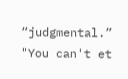“judgmental.” "You can't et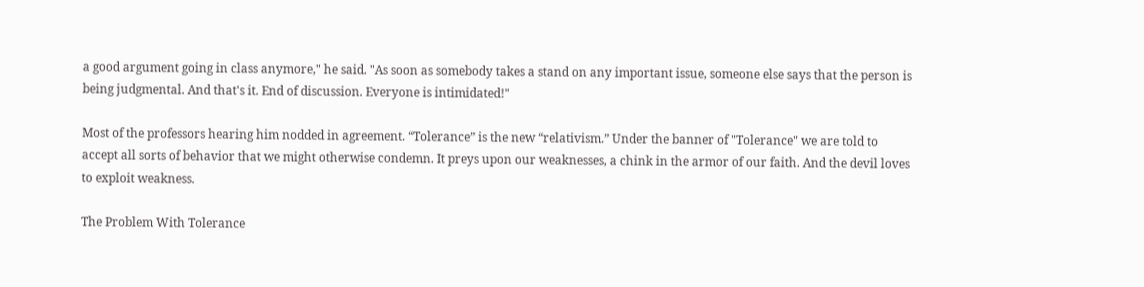a good argument going in class anymore," he said. "As soon as somebody takes a stand on any important issue, someone else says that the person is being judgmental. And that's it. End of discussion. Everyone is intimidated!"

Most of the professors hearing him nodded in agreement. “Tolerance” is the new “relativism.” Under the banner of "Tolerance" we are told to accept all sorts of behavior that we might otherwise condemn. It preys upon our weaknesses, a chink in the armor of our faith. And the devil loves to exploit weakness.

The Problem With Tolerance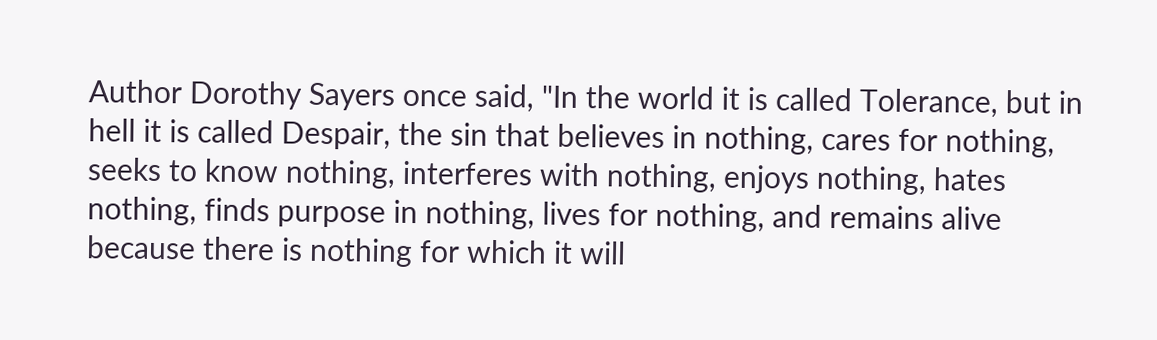Author Dorothy Sayers once said, "In the world it is called Tolerance, but in hell it is called Despair, the sin that believes in nothing, cares for nothing, seeks to know nothing, interferes with nothing, enjoys nothing, hates nothing, finds purpose in nothing, lives for nothing, and remains alive because there is nothing for which it will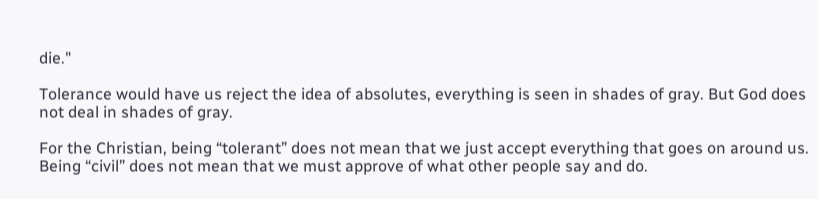die."

Tolerance would have us reject the idea of absolutes, everything is seen in shades of gray. But God does not deal in shades of gray.

For the Christian, being “tolerant” does not mean that we just accept everything that goes on around us. Being “civil” does not mean that we must approve of what other people say and do.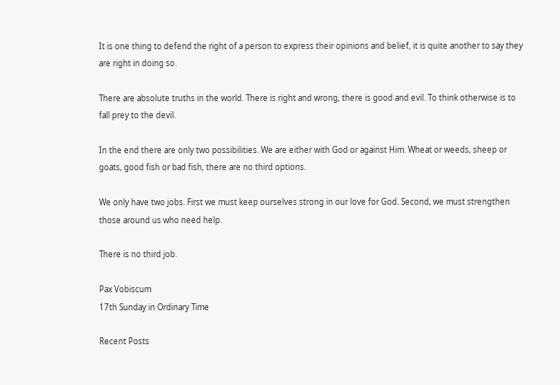It is one thing to defend the right of a person to express their opinions and belief, it is quite another to say they are right in doing so.

There are absolute truths in the world. There is right and wrong, there is good and evil. To think otherwise is to fall prey to the devil.

In the end there are only two possibilities. We are either with God or against Him. Wheat or weeds, sheep or goats, good fish or bad fish, there are no third options.

We only have two jobs. First we must keep ourselves strong in our love for God. Second, we must strengthen those around us who need help.

There is no third job.

Pax Vobiscum
17th Sunday in Ordinary Time

Recent Posts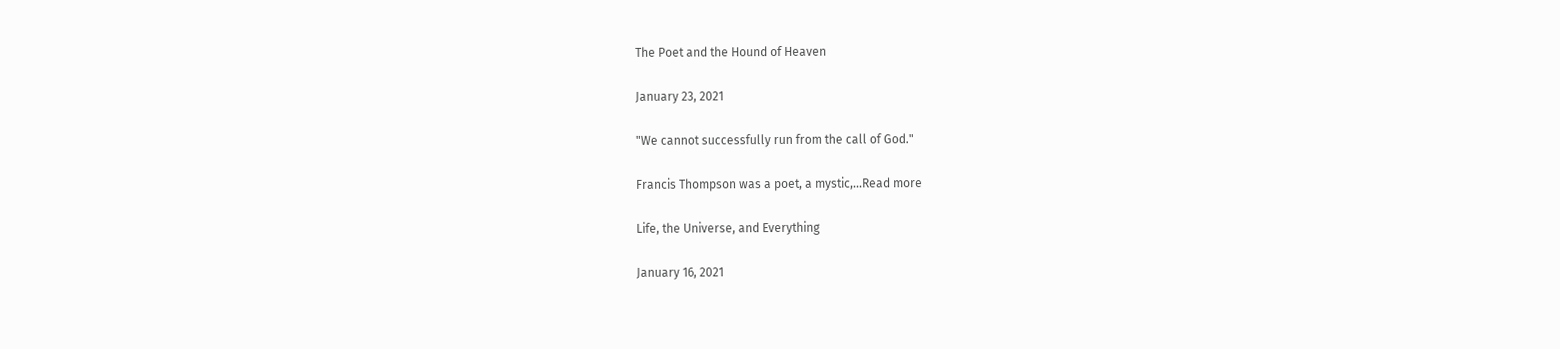The Poet and the Hound of Heaven

January 23, 2021

"We cannot successfully run from the call of God."

Francis Thompson was a poet, a mystic,...Read more

Life, the Universe, and Everything

January 16, 2021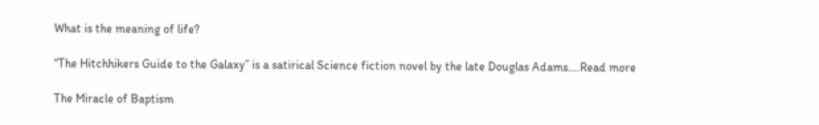What is the meaning of life?

“The Hitchhikers Guide to the Galaxy” is a satirical Science fiction novel by the late Douglas Adams....Read more

The Miracle of Baptism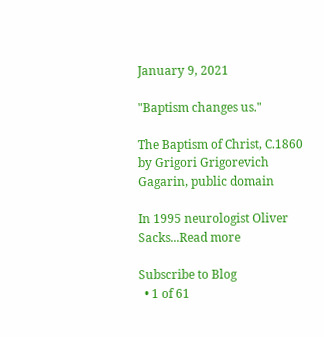January 9, 2021

"Baptism changes us."

The Baptism of Christ, C.1860 by Grigori Grigorevich Gagarin, public domain

In 1995 neurologist Oliver Sacks...Read more

Subscribe to Blog
  • 1 of 61